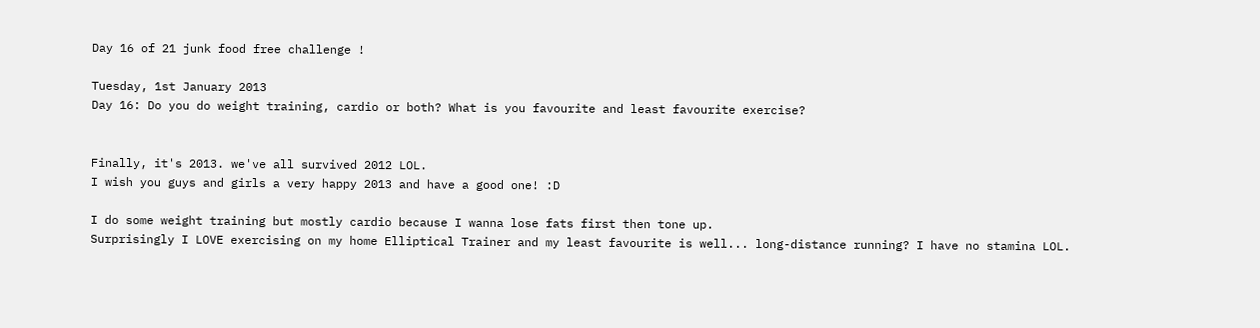Day 16 of 21 junk food free challenge !

Tuesday, 1st January 2013
Day 16: Do you do weight training, cardio or both? What is you favourite and least favourite exercise?


Finally, it's 2013. we've all survived 2012 LOL.
I wish you guys and girls a very happy 2013 and have a good one! :D

I do some weight training but mostly cardio because I wanna lose fats first then tone up.
Surprisingly I LOVE exercising on my home Elliptical Trainer and my least favourite is well... long-distance running? I have no stamina LOL.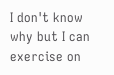I don't know why but I can exercise on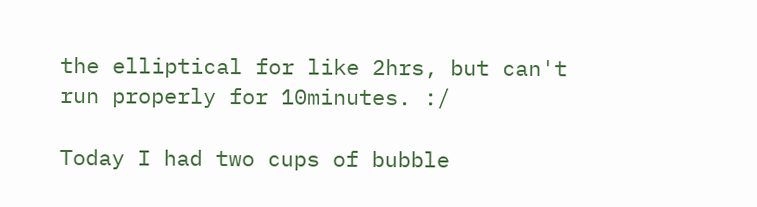the elliptical for like 2hrs, but can't run properly for 10minutes. :/

Today I had two cups of bubble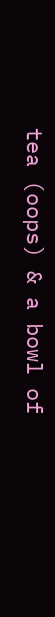tea (oops) & a bowl of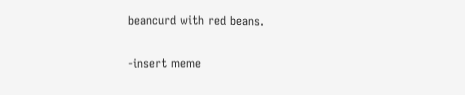beancurd with red beans.

-insert meme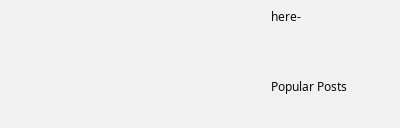here-


Popular Posts